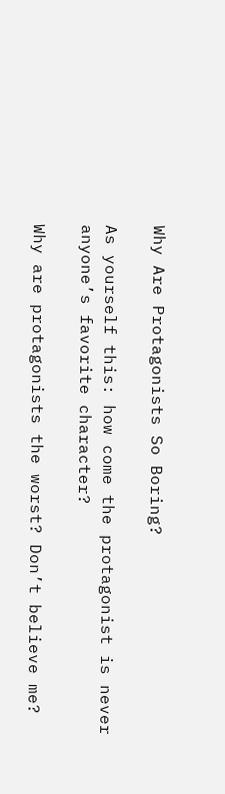Why Are Protagonists So Boring?

As yourself this: how come the protagonist is never anyone’s favorite character?

Why are protagonists the worst? Don’t believe me?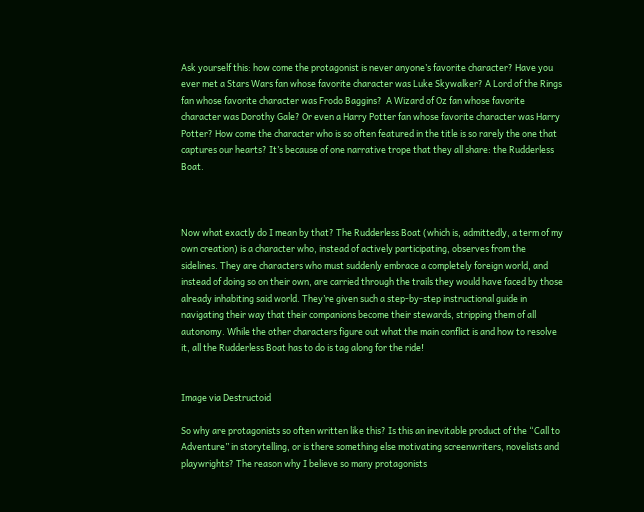Ask yourself this: how come the protagonist is never anyone’s favorite character? Have you ever met a Stars Wars fan whose favorite character was Luke Skywalker? A Lord of the Rings fan whose favorite character was Frodo Baggins?  A Wizard of Oz fan whose favorite character was Dorothy Gale? Or even a Harry Potter fan whose favorite character was Harry Potter? How come the character who is so often featured in the title is so rarely the one that captures our hearts? It’s because of one narrative trope that they all share: the Rudderless Boat.



Now what exactly do I mean by that? The Rudderless Boat (which is, admittedly, a term of my own creation) is a character who, instead of actively participating, observes from the sidelines. They are characters who must suddenly embrace a completely foreign world, and instead of doing so on their own, are carried through the trails they would have faced by those already inhabiting said world. They’re given such a step-by-step instructional guide in navigating their way that their companions become their stewards, stripping them of all autonomy. While the other characters figure out what the main conflict is and how to resolve it, all the Rudderless Boat has to do is tag along for the ride!


Image via Destructoid

So why are protagonists so often written like this? Is this an inevitable product of the “Call to Adventure” in storytelling, or is there something else motivating screenwriters, novelists and playwrights? The reason why I believe so many protagonists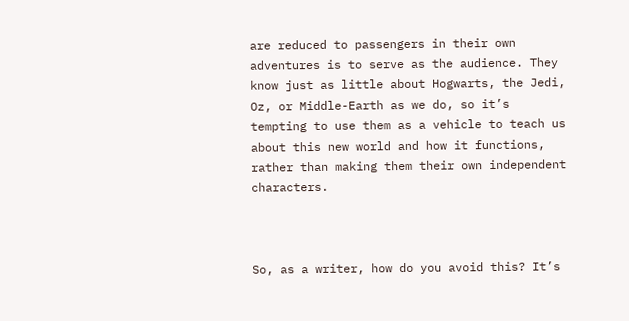are reduced to passengers in their own adventures is to serve as the audience. They know just as little about Hogwarts, the Jedi, Oz, or Middle-Earth as we do, so it’s tempting to use them as a vehicle to teach us about this new world and how it functions, rather than making them their own independent characters.



So, as a writer, how do you avoid this? It’s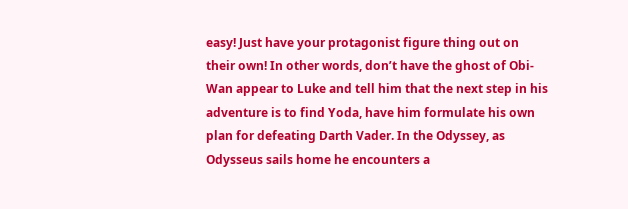easy! Just have your protagonist figure thing out on their own! In other words, don’t have the ghost of Obi-Wan appear to Luke and tell him that the next step in his adventure is to find Yoda, have him formulate his own plan for defeating Darth Vader. In the Odyssey, as Odysseus sails home he encounters a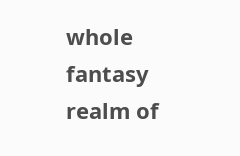whole fantasy realm of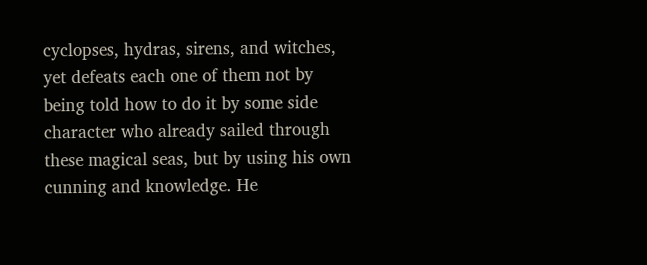cyclopses, hydras, sirens, and witches, yet defeats each one of them not by being told how to do it by some side character who already sailed through these magical seas, but by using his own cunning and knowledge. He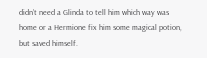didn’t need a Glinda to tell him which way was home or a Hermione fix him some magical potion, but saved himself.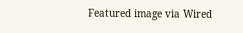Featured image via Wired